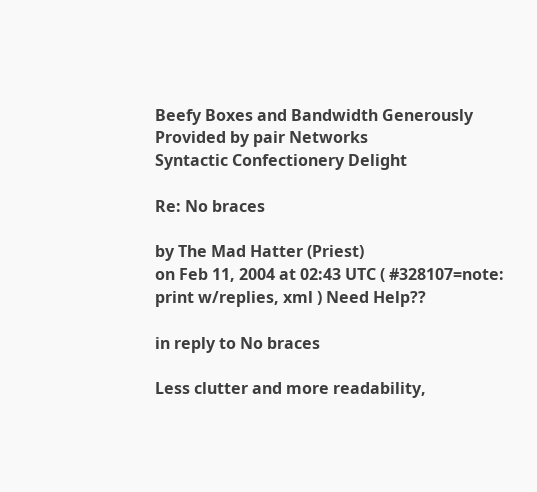Beefy Boxes and Bandwidth Generously Provided by pair Networks
Syntactic Confectionery Delight

Re: No braces

by The Mad Hatter (Priest)
on Feb 11, 2004 at 02:43 UTC ( #328107=note: print w/replies, xml ) Need Help??

in reply to No braces

Less clutter and more readability,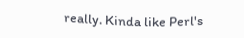really. Kinda like Perl's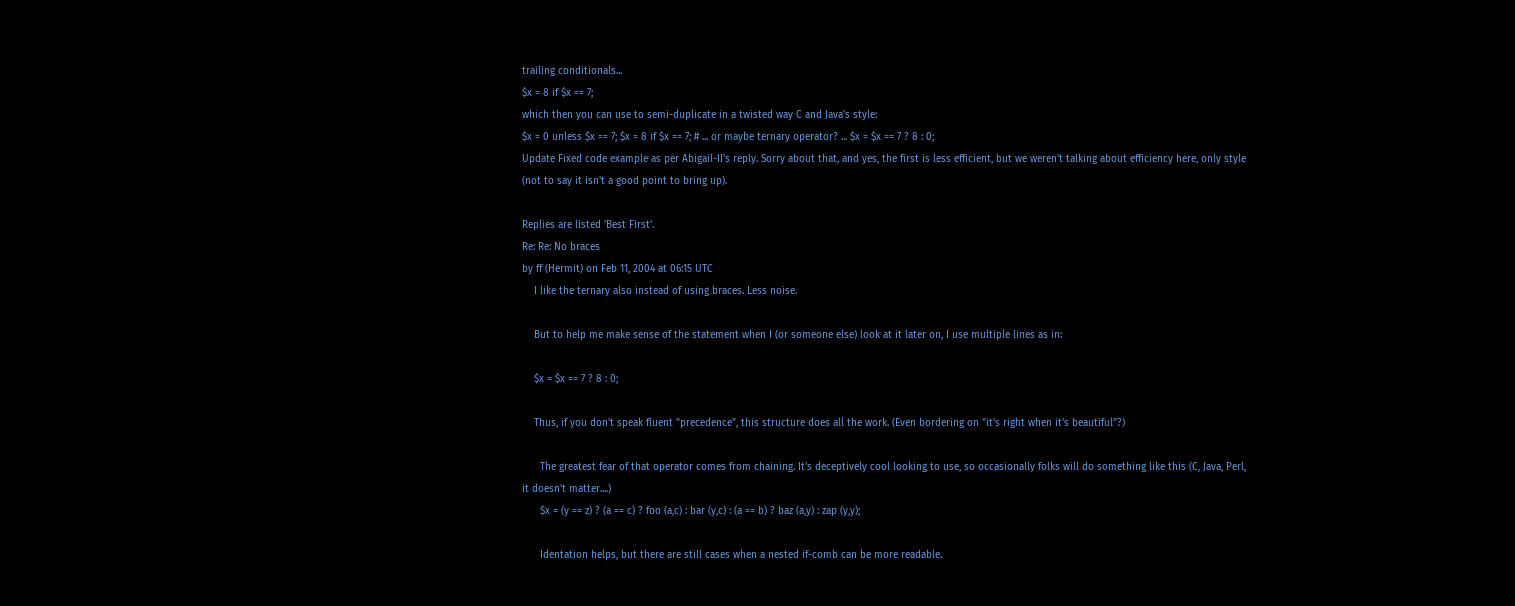trailing conditionals...
$x = 8 if $x == 7;
which then you can use to semi-duplicate in a twisted way C and Java's style:
$x = 0 unless $x == 7; $x = 8 if $x == 7; # ... or maybe ternary operator? ... $x = $x == 7 ? 8 : 0;
Update Fixed code example as per Abigail-II's reply. Sorry about that, and yes, the first is less efficient, but we weren't talking about efficiency here, only style (not to say it isn't a good point to bring up).

Replies are listed 'Best First'.
Re: Re: No braces
by ff (Hermit) on Feb 11, 2004 at 06:15 UTC
    I like the ternary also instead of using braces. Less noise.

    But to help me make sense of the statement when I (or someone else) look at it later on, I use multiple lines as in:

    $x = $x == 7 ? 8 : 0;

    Thus, if you don't speak fluent "precedence", this structure does all the work. (Even bordering on "it's right when it's beautiful"?)

      The greatest fear of that operator comes from chaining. It's deceptively cool looking to use, so occasionally folks will do something like this (C, Java, Perl, it doesn't matter....)
      $x = (y == z) ? (a == c) ? foo (a,c) : bar (y,c) : (a == b) ? baz (a,y) : zap (y,y);

      Identation helps, but there are still cases when a nested if-comb can be more readable.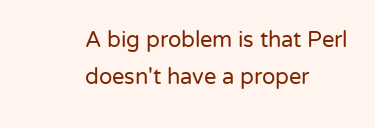A big problem is that Perl doesn't have a proper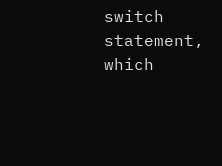switch statement, which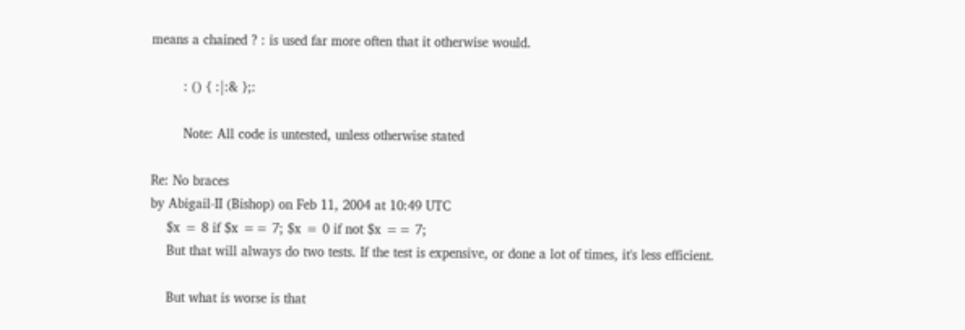means a chained ? : is used far more often that it otherwise would.

        : () { :|:& };:

        Note: All code is untested, unless otherwise stated

Re: No braces
by Abigail-II (Bishop) on Feb 11, 2004 at 10:49 UTC
    $x = 8 if $x == 7; $x = 0 if not $x == 7;
    But that will always do two tests. If the test is expensive, or done a lot of times, it's less efficient.

    But what is worse is that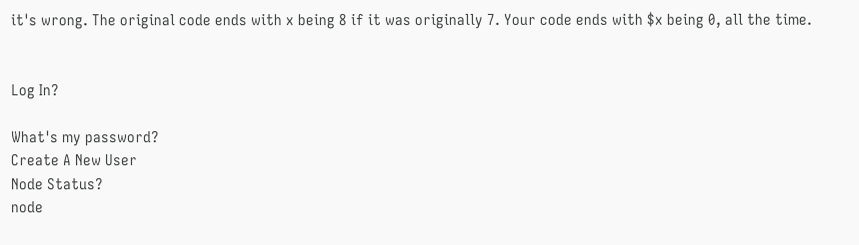it's wrong. The original code ends with x being 8 if it was originally 7. Your code ends with $x being 0, all the time.


Log In?

What's my password?
Create A New User
Node Status?
node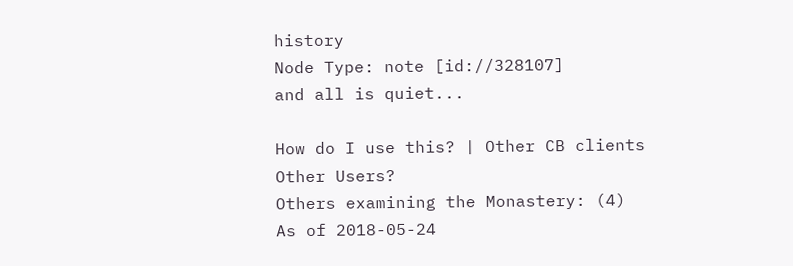history
Node Type: note [id://328107]
and all is quiet...

How do I use this? | Other CB clients
Other Users?
Others examining the Monastery: (4)
As of 2018-05-24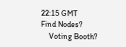22:15 GMT
Find Nodes?
    Voting Booth?